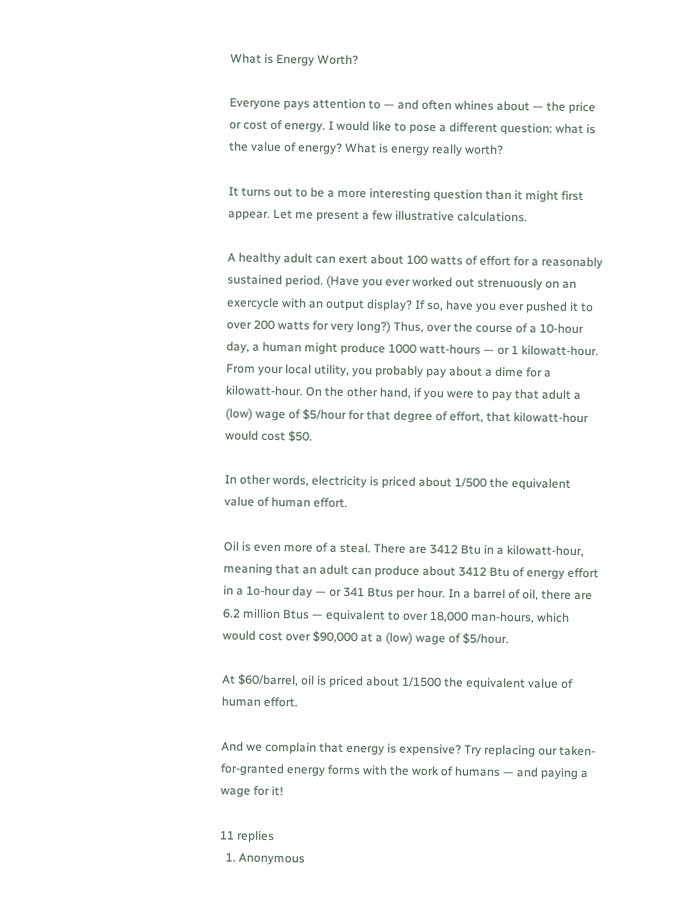What is Energy Worth?

Everyone pays attention to — and often whines about — the price or cost of energy. I would like to pose a different question: what is the value of energy? What is energy really worth?

It turns out to be a more interesting question than it might first appear. Let me present a few illustrative calculations.

A healthy adult can exert about 100 watts of effort for a reasonably sustained period. (Have you ever worked out strenuously on an exercycle with an output display? If so, have you ever pushed it to over 200 watts for very long?) Thus, over the course of a 10-hour day, a human might produce 1000 watt-hours — or 1 kilowatt-hour. From your local utility, you probably pay about a dime for a kilowatt-hour. On the other hand, if you were to pay that adult a (low) wage of $5/hour for that degree of effort, that kilowatt-hour would cost $50.

In other words, electricity is priced about 1/500 the equivalent value of human effort.

Oil is even more of a steal. There are 3412 Btu in a kilowatt-hour, meaning that an adult can produce about 3412 Btu of energy effort in a 1o-hour day — or 341 Btus per hour. In a barrel of oil, there are 6.2 million Btus — equivalent to over 18,000 man-hours, which would cost over $90,000 at a (low) wage of $5/hour.

At $60/barrel, oil is priced about 1/1500 the equivalent value of human effort.

And we complain that energy is expensive? Try replacing our taken-for-granted energy forms with the work of humans — and paying a wage for it!

11 replies
  1. Anonymous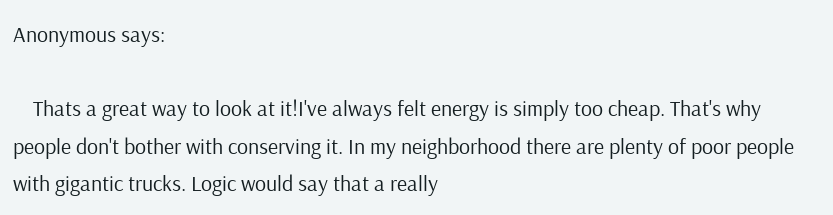Anonymous says:

    Thats a great way to look at it!I've always felt energy is simply too cheap. That's why people don't bother with conserving it. In my neighborhood there are plenty of poor people with gigantic trucks. Logic would say that a really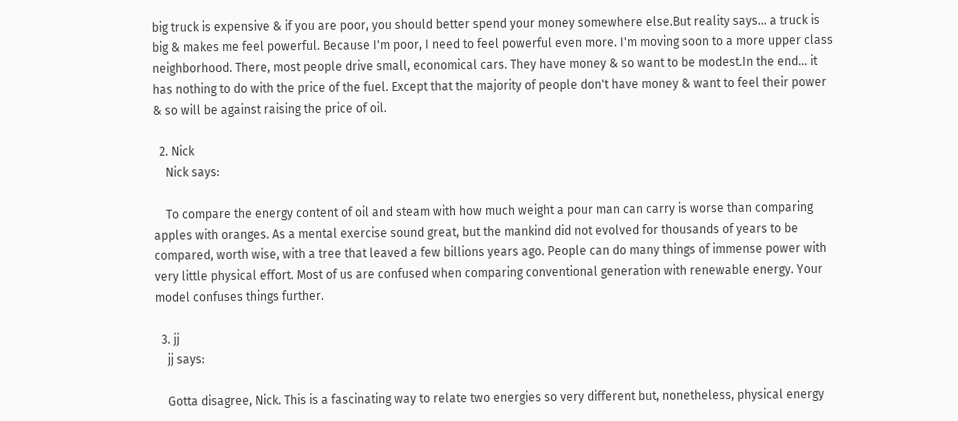big truck is expensive & if you are poor, you should better spend your money somewhere else.But reality says… a truck is big & makes me feel powerful. Because I'm poor, I need to feel powerful even more. I'm moving soon to a more upper class neighborhood. There, most people drive small, economical cars. They have money & so want to be modest.In the end… it has nothing to do with the price of the fuel. Except that the majority of people don't have money & want to feel their power & so will be against raising the price of oil.

  2. Nick
    Nick says:

    To compare the energy content of oil and steam with how much weight a pour man can carry is worse than comparing apples with oranges. As a mental exercise sound great, but the mankind did not evolved for thousands of years to be compared, worth wise, with a tree that leaved a few billions years ago. People can do many things of immense power with very little physical effort. Most of us are confused when comparing conventional generation with renewable energy. Your model confuses things further.

  3. jj
    jj says:

    Gotta disagree, Nick. This is a fascinating way to relate two energies so very different but, nonetheless, physical energy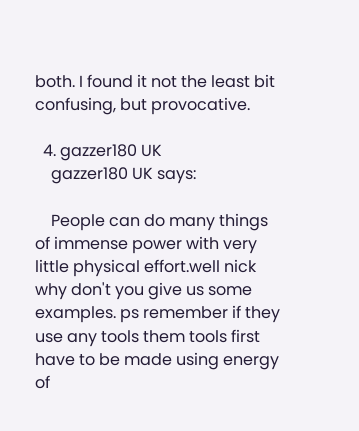both. I found it not the least bit confusing, but provocative.

  4. gazzer180 UK
    gazzer180 UK says:

    People can do many things of immense power with very little physical effort.well nick why don't you give us some examples. ps remember if they use any tools them tools first have to be made using energy of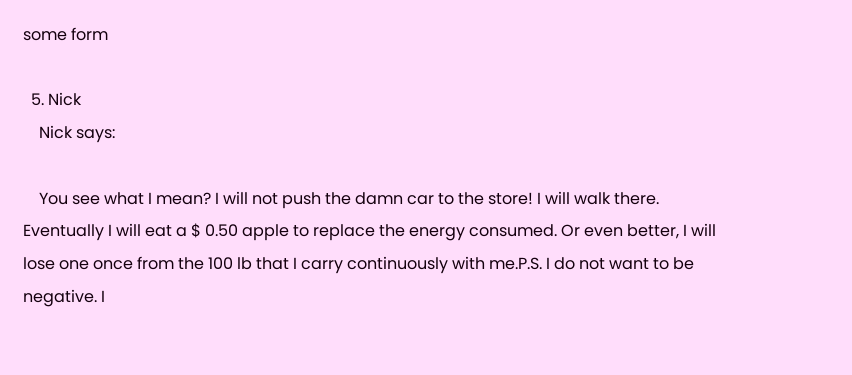some form

  5. Nick
    Nick says:

    You see what I mean? I will not push the damn car to the store! I will walk there. Eventually I will eat a $ 0.50 apple to replace the energy consumed. Or even better, I will lose one once from the 100 lb that I carry continuously with me.P.S. I do not want to be negative. I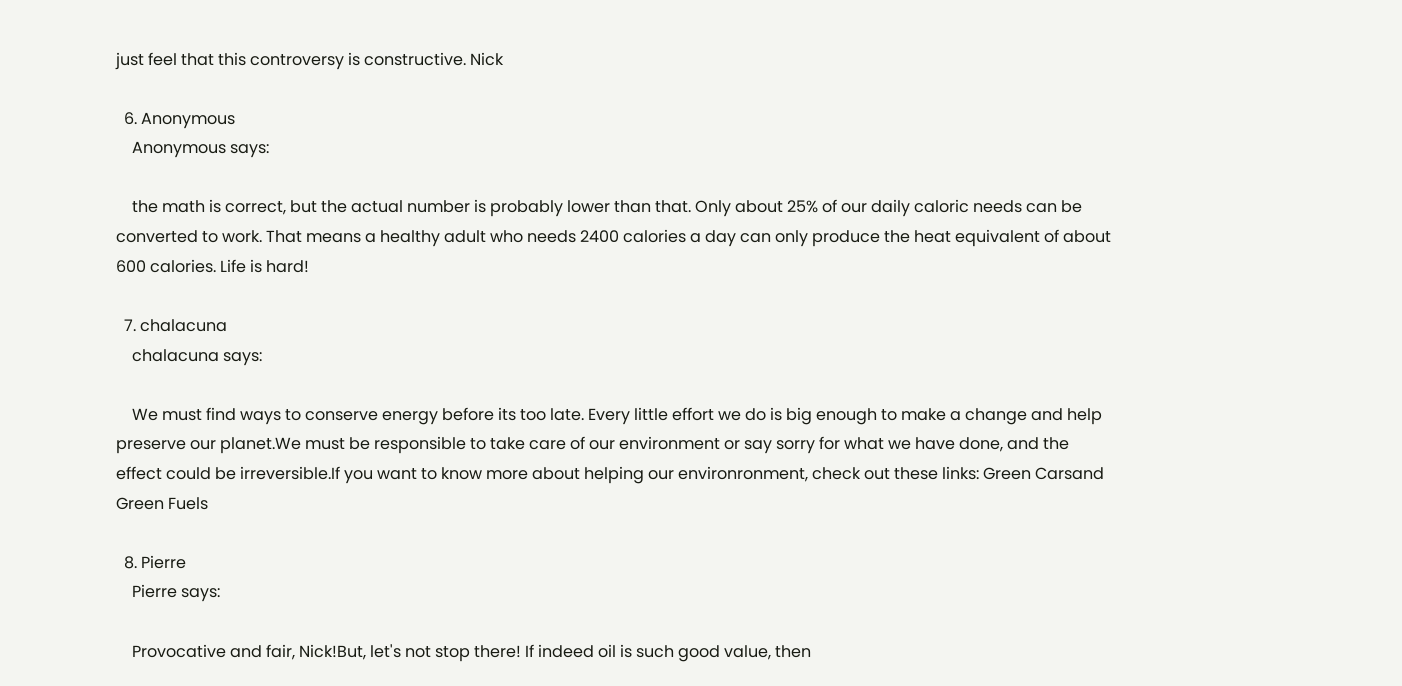just feel that this controversy is constructive. Nick

  6. Anonymous
    Anonymous says:

    the math is correct, but the actual number is probably lower than that. Only about 25% of our daily caloric needs can be converted to work. That means a healthy adult who needs 2400 calories a day can only produce the heat equivalent of about 600 calories. Life is hard!

  7. chalacuna
    chalacuna says:

    We must find ways to conserve energy before its too late. Every little effort we do is big enough to make a change and help preserve our planet.We must be responsible to take care of our environment or say sorry for what we have done, and the effect could be irreversible.If you want to know more about helping our environronment, check out these links: Green Carsand Green Fuels

  8. Pierre
    Pierre says:

    Provocative and fair, Nick!But, let's not stop there! If indeed oil is such good value, then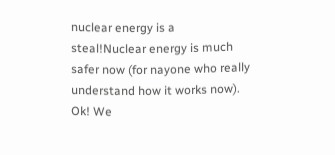nuclear energy is a steal!Nuclear energy is much safer now (for nayone who really understand how it works now). Ok! We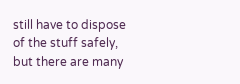still have to dispose of the stuff safely, but there are many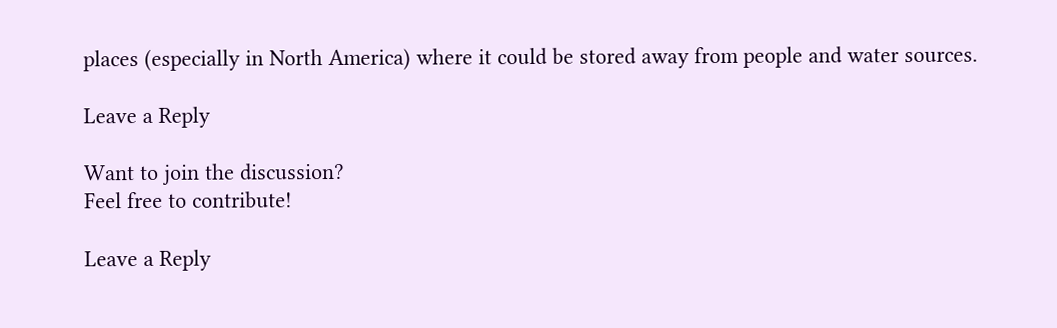places (especially in North America) where it could be stored away from people and water sources.

Leave a Reply

Want to join the discussion?
Feel free to contribute!

Leave a Reply